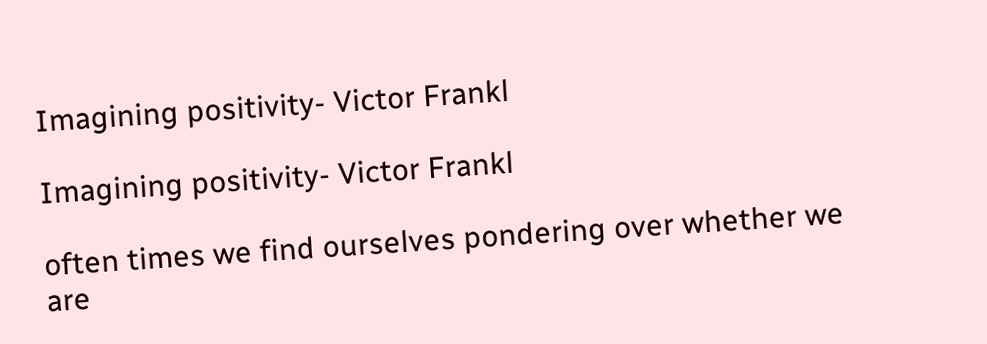Imagining positivity- Victor Frankl

Imagining positivity- Victor Frankl

often times we find ourselves pondering over whether we are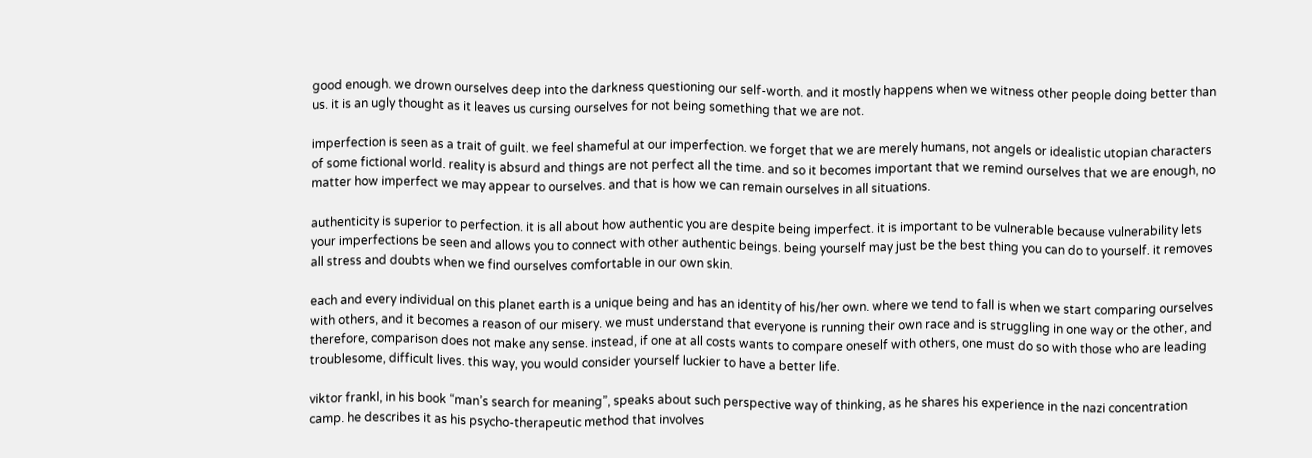good enough. we drown ourselves deep into the darkness questioning our self-worth. and it mostly happens when we witness other people doing better than us. it is an ugly thought as it leaves us cursing ourselves for not being something that we are not.

imperfection is seen as a trait of guilt. we feel shameful at our imperfection. we forget that we are merely humans, not angels or idealistic utopian characters of some fictional world. reality is absurd and things are not perfect all the time. and so it becomes important that we remind ourselves that we are enough, no matter how imperfect we may appear to ourselves. and that is how we can remain ourselves in all situations.

authenticity is superior to perfection. it is all about how authentic you are despite being imperfect. it is important to be vulnerable because vulnerability lets your imperfections be seen and allows you to connect with other authentic beings. being yourself may just be the best thing you can do to yourself. it removes all stress and doubts when we find ourselves comfortable in our own skin.

each and every individual on this planet earth is a unique being and has an identity of his/her own. where we tend to fall is when we start comparing ourselves with others, and it becomes a reason of our misery. we must understand that everyone is running their own race and is struggling in one way or the other, and therefore, comparison does not make any sense. instead, if one at all costs wants to compare oneself with others, one must do so with those who are leading troublesome, difficult lives. this way, you would consider yourself luckier to have a better life.

viktor frankl, in his book “man’s search for meaning”, speaks about such perspective way of thinking, as he shares his experience in the nazi concentration camp. he describes it as his psycho-therapeutic method that involves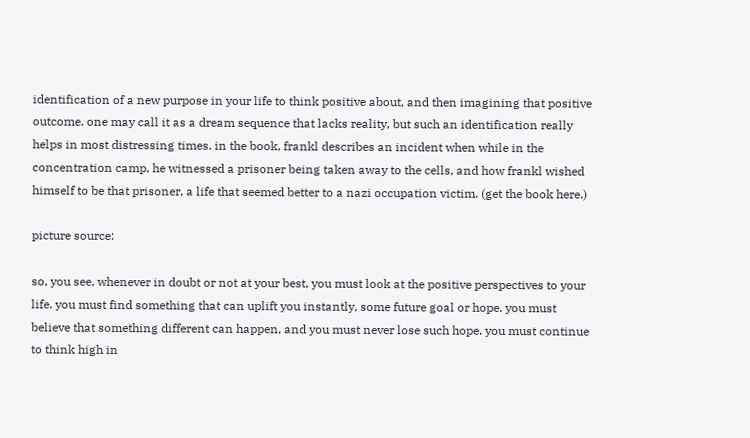identification of a new purpose in your life to think positive about, and then imagining that positive outcome. one may call it as a dream sequence that lacks reality, but such an identification really helps in most distressing times. in the book, frankl describes an incident when while in the concentration camp, he witnessed a prisoner being taken away to the cells, and how frankl wished himself to be that prisoner, a life that seemed better to a nazi occupation victim. (get the book here.)

picture source:

so, you see, whenever in doubt or not at your best, you must look at the positive perspectives to your life. you must find something that can uplift you instantly, some future goal or hope. you must believe that something different can happen, and you must never lose such hope. you must continue to think high in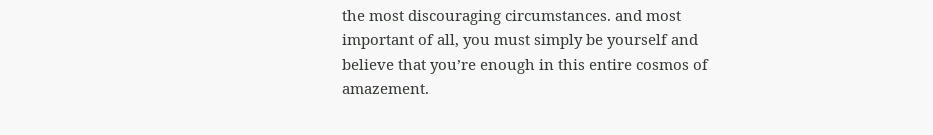the most discouraging circumstances. and most important of all, you must simply be yourself and believe that you’re enough in this entire cosmos of amazement.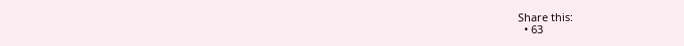Share this:
  • 63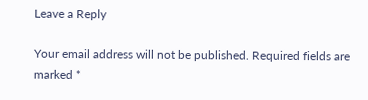Leave a Reply

Your email address will not be published. Required fields are marked *